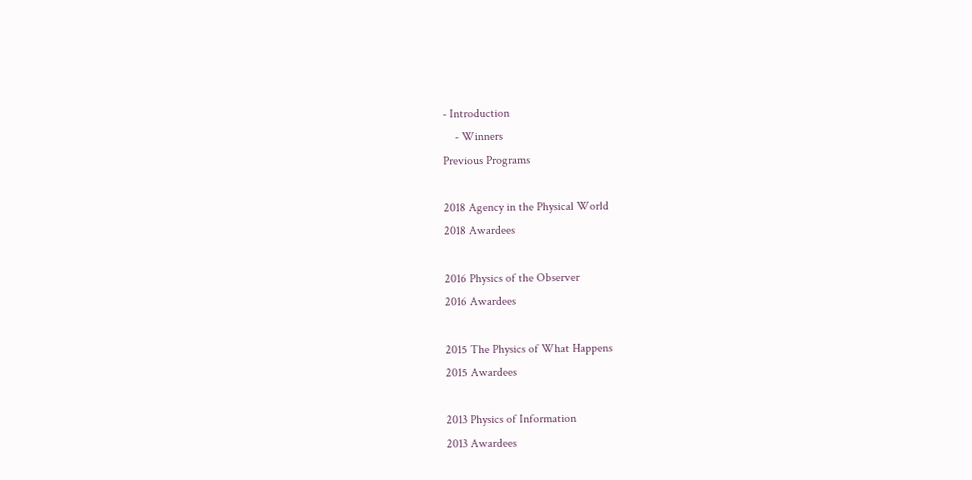- Introduction
    - Winners
Previous Programs

2018 Agency in the Physical World
2018 Awardees

2016 Physics of the Observer
2016 Awardees

2015 The Physics of What Happens
2015 Awardees

2013 Physics of Information
2013 Awardees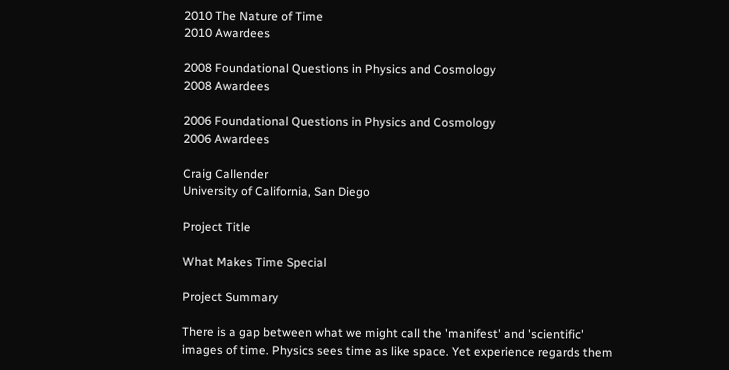2010 The Nature of Time
2010 Awardees

2008 Foundational Questions in Physics and Cosmology
2008 Awardees

2006 Foundational Questions in Physics and Cosmology
2006 Awardees

Craig Callender
University of California, San Diego

Project Title

What Makes Time Special

Project Summary

There is a gap between what we might call the 'manifest' and 'scientific' images of time. Physics sees time as like space. Yet experience regards them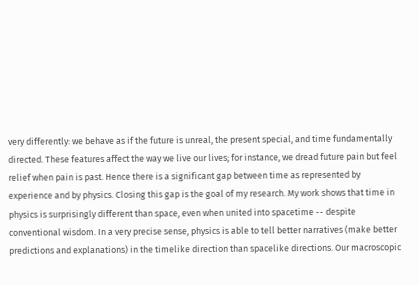very differently: we behave as if the future is unreal, the present special, and time fundamentally directed. These features affect the way we live our lives; for instance, we dread future pain but feel relief when pain is past. Hence there is a significant gap between time as represented by experience and by physics. Closing this gap is the goal of my research. My work shows that time in physics is surprisingly different than space, even when united into spacetime -- despite conventional wisdom. In a very precise sense, physics is able to tell better narratives (make better predictions and explanations) in the timelike direction than spacelike directions. Our macroscopic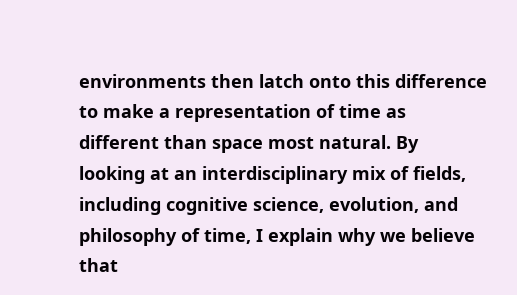environments then latch onto this difference to make a representation of time as different than space most natural. By looking at an interdisciplinary mix of fields, including cognitive science, evolution, and philosophy of time, I explain why we believe that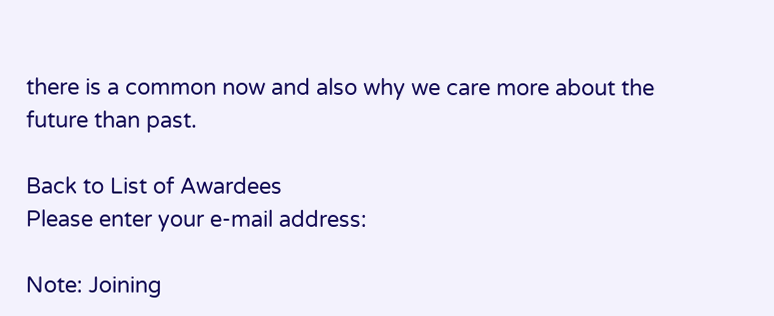there is a common now and also why we care more about the future than past.

Back to List of Awardees
Please enter your e-mail address:

Note: Joining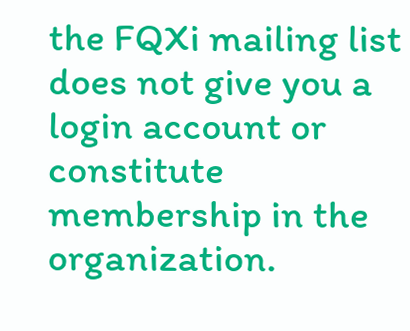the FQXi mailing list does not give you a login account or constitute membership in the organization.